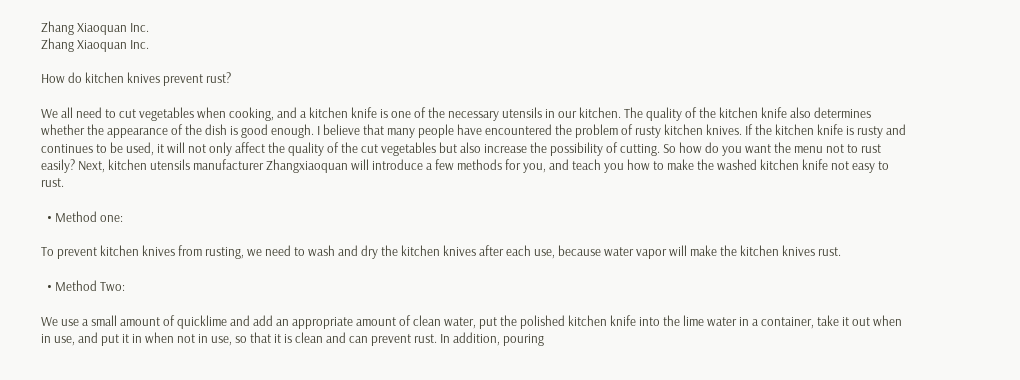Zhang Xiaoquan Inc.
Zhang Xiaoquan Inc.

How do kitchen knives prevent rust?

We all need to cut vegetables when cooking, and a kitchen knife is one of the necessary utensils in our kitchen. The quality of the kitchen knife also determines whether the appearance of the dish is good enough. I believe that many people have encountered the problem of rusty kitchen knives. If the kitchen knife is rusty and continues to be used, it will not only affect the quality of the cut vegetables but also increase the possibility of cutting. So how do you want the menu not to rust easily? Next, kitchen utensils manufacturer Zhangxiaoquan will introduce a few methods for you, and teach you how to make the washed kitchen knife not easy to rust.

  • Method one:

To prevent kitchen knives from rusting, we need to wash and dry the kitchen knives after each use, because water vapor will make the kitchen knives rust.

  • Method Two:

We use a small amount of quicklime and add an appropriate amount of clean water, put the polished kitchen knife into the lime water in a container, take it out when in use, and put it in when not in use, so that it is clean and can prevent rust. In addition, pouring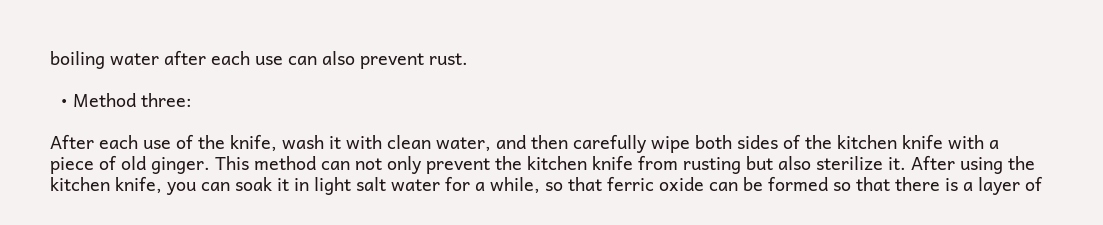boiling water after each use can also prevent rust.

  • Method three:

After each use of the knife, wash it with clean water, and then carefully wipe both sides of the kitchen knife with a piece of old ginger. This method can not only prevent the kitchen knife from rusting but also sterilize it. After using the kitchen knife, you can soak it in light salt water for a while, so that ferric oxide can be formed so that there is a layer of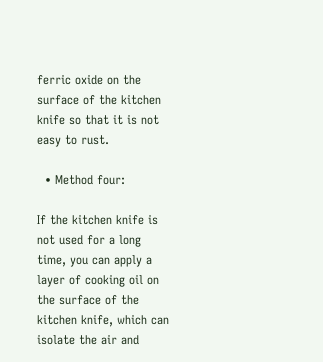ferric oxide on the surface of the kitchen knife so that it is not easy to rust.

  • Method four:

If the kitchen knife is not used for a long time, you can apply a layer of cooking oil on the surface of the kitchen knife, which can isolate the air and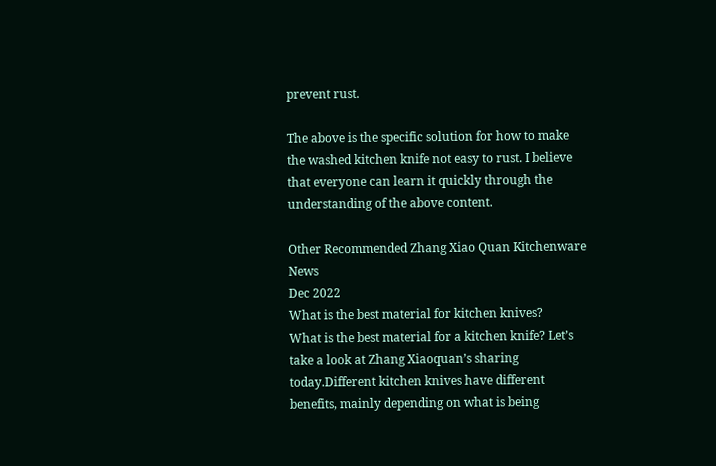prevent rust.

The above is the specific solution for how to make the washed kitchen knife not easy to rust. I believe that everyone can learn it quickly through the understanding of the above content.

Other Recommended Zhang Xiao Quan Kitchenware News
Dec 2022
What is the best material for kitchen knives?
What is the best material for a kitchen knife? Let’s take a look at Zhang Xiaoquan’s sharing today.Different kitchen knives have different benefits, mainly depending on what is being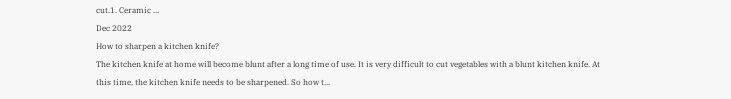cut.1. Ceramic ...
Dec 2022
How to sharpen a kitchen knife?
The kitchen knife at home will become blunt after a long time of use. It is very difficult to cut vegetables with a blunt kitchen knife. At this time, the kitchen knife needs to be sharpened. So how t...